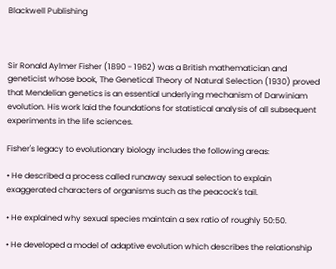Blackwell Publishing



Sir Ronald Aylmer Fisher (1890 - 1962) was a British mathematician and geneticist whose book, The Genetical Theory of Natural Selection (1930) proved that Mendelian genetics is an essential underlying mechanism of Darwiniam evolution. His work laid the foundations for statistical analysis of all subsequent experiments in the life sciences.

Fisher's legacy to evolutionary biology includes the following areas:

• He described a process called runaway sexual selection to explain exaggerated characters of organisms such as the peacock's tail.

• He explained why sexual species maintain a sex ratio of roughly 50:50.

• He developed a model of adaptive evolution which describes the relationship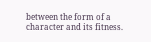between the form of a character and its fitness.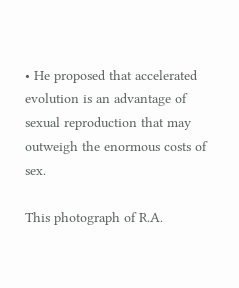• He proposed that accelerated evolution is an advantage of sexual reproduction that may outweigh the enormous costs of sex.

This photograph of R.A.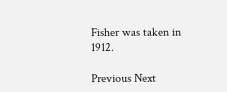Fisher was taken in 1912.

Previous Next